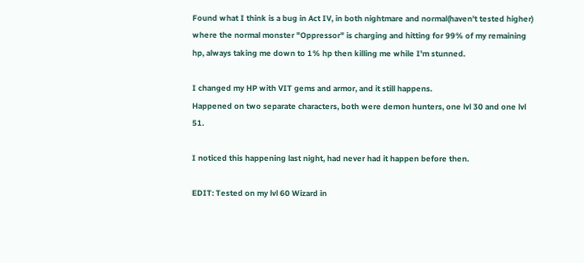Found what I think is a bug in Act IV, in both nightmare and normal(haven't tested higher) where the normal monster "Oppressor" is charging and hitting for 99% of my remaining hp, always taking me down to 1% hp then killing me while I'm stunned.

I changed my HP with VIT gems and armor, and it still happens.
Happened on two separate characters, both were demon hunters, one lvl 30 and one lvl 51.

I noticed this happening last night, had never had it happen before then.

EDIT: Tested on my lvl 60 Wizard in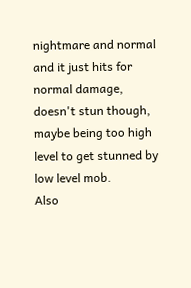nightmare and normal and it just hits for normal damage, doesn't stun though, maybe being too high level to get stunned by low level mob.
Also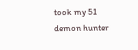took my 51 demon hunter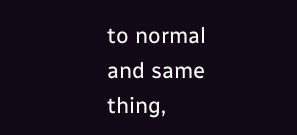to normal and same thing,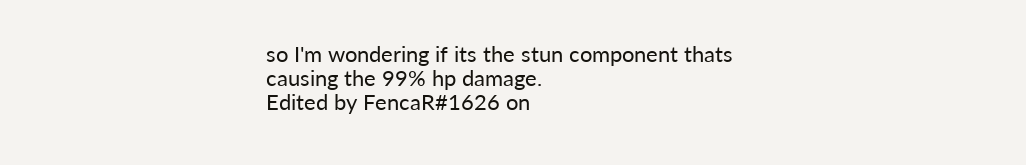so I'm wondering if its the stun component thats causing the 99% hp damage.
Edited by FencaR#1626 on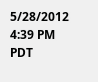5/28/2012 4:39 PM PDT